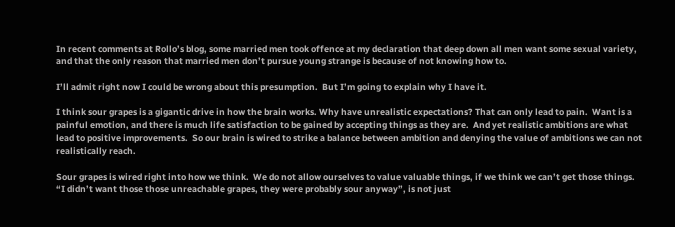In recent comments at Rollo’s blog, some married men took offence at my declaration that deep down all men want some sexual variety, and that the only reason that married men don’t pursue young strange is because of not knowing how to.

I’ll admit right now I could be wrong about this presumption.  But I’m going to explain why I have it.

I think sour grapes is a gigantic drive in how the brain works. Why have unrealistic expectations? That can only lead to pain.  Want is a painful emotion, and there is much life satisfaction to be gained by accepting things as they are.  And yet realistic ambitions are what lead to positive improvements.  So our brain is wired to strike a balance between ambition and denying the value of ambitions we can not realistically reach.

Sour grapes is wired right into how we think.  We do not allow ourselves to value valuable things, if we think we can’t get those things.  “I didn’t want those those unreachable grapes, they were probably sour anyway”, is not just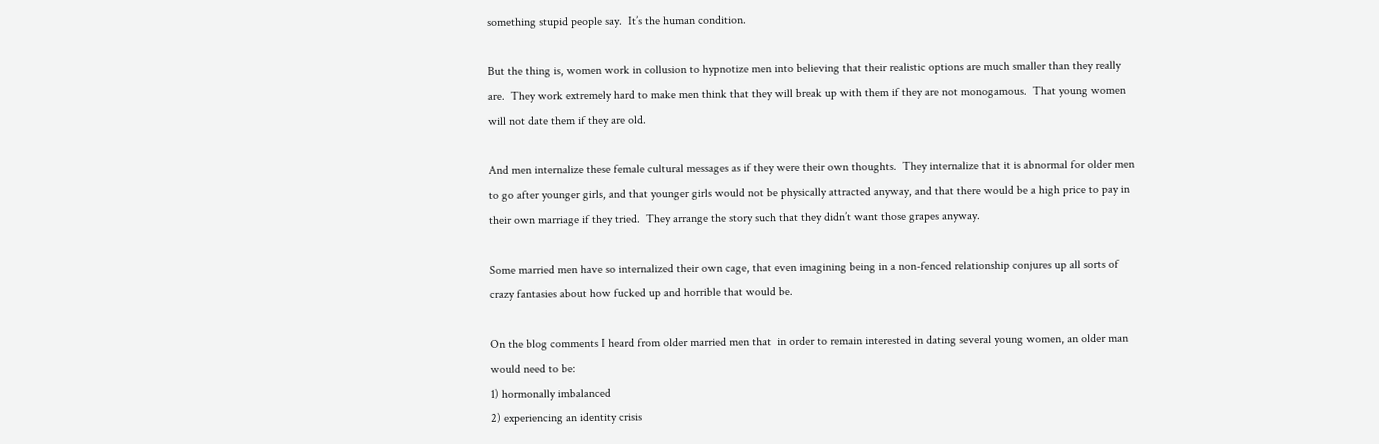something stupid people say.  It’s the human condition.

But the thing is, women work in collusion to hypnotize men into believing that their realistic options are much smaller than they really are.  They work extremely hard to make men think that they will break up with them if they are not monogamous.  That young women will not date them if they are old.

And men internalize these female cultural messages as if they were their own thoughts.  They internalize that it is abnormal for older men to go after younger girls, and that younger girls would not be physically attracted anyway, and that there would be a high price to pay in their own marriage if they tried.  They arrange the story such that they didn’t want those grapes anyway.

Some married men have so internalized their own cage, that even imagining being in a non-fenced relationship conjures up all sorts of crazy fantasies about how fucked up and horrible that would be.

On the blog comments I heard from older married men that  in order to remain interested in dating several young women, an older man would need to be:
1) hormonally imbalanced
2) experiencing an identity crisis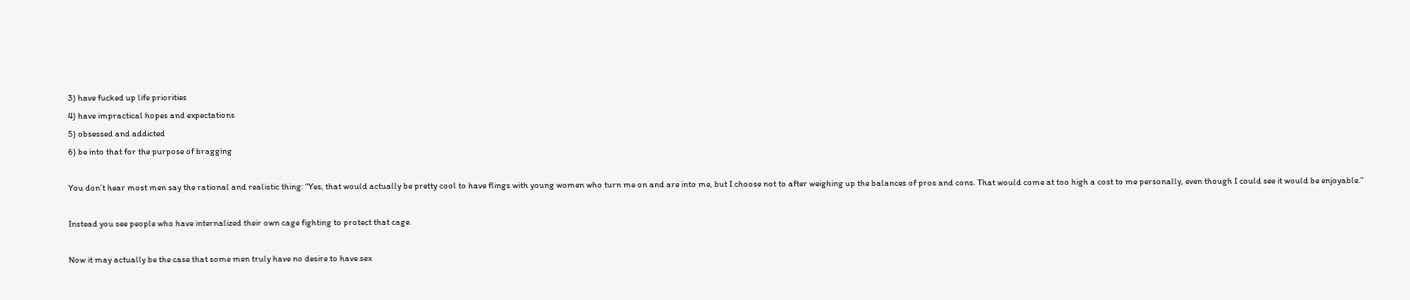3) have fucked up life priorities
4) have impractical hopes and expectations
5) obsessed and addicted
6) be into that for the purpose of bragging

You don’t hear most men say the rational and realistic thing: “Yes, that would actually be pretty cool to have flings with young women who turn me on and are into me, but I choose not to after weighing up the balances of pros and cons. That would come at too high a cost to me personally, even though I could see it would be enjoyable.”

Instead you see people who have internalized their own cage fighting to protect that cage.

Now it may actually be the case that some men truly have no desire to have sex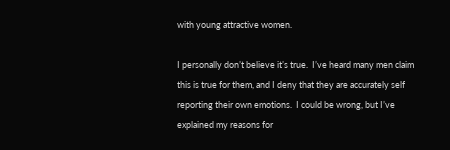with young attractive women.

I personally don’t believe it’s true.  I’ve heard many men claim this is true for them, and I deny that they are accurately self reporting their own emotions.  I could be wrong, but I’ve explained my reasons for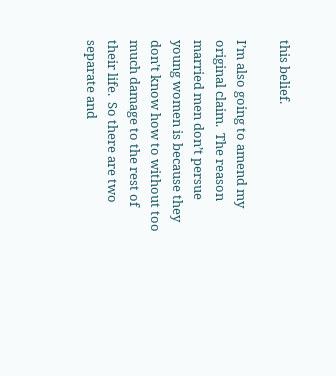this belief.

I’m also going to amend my original claim.  The reason married men don’t persue young women is because they don’t know how to without too much damage to the rest of their life.  So there are two separate and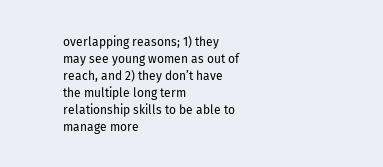overlapping reasons; 1) they may see young women as out of reach, and 2) they don’t have the multiple long term relationship skills to be able to manage more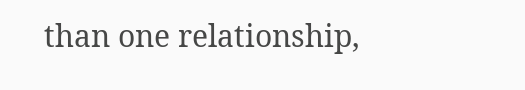than one relationship,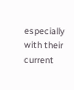especially with their current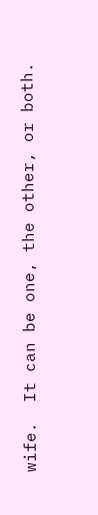wife.  It can be one, the other, or both.